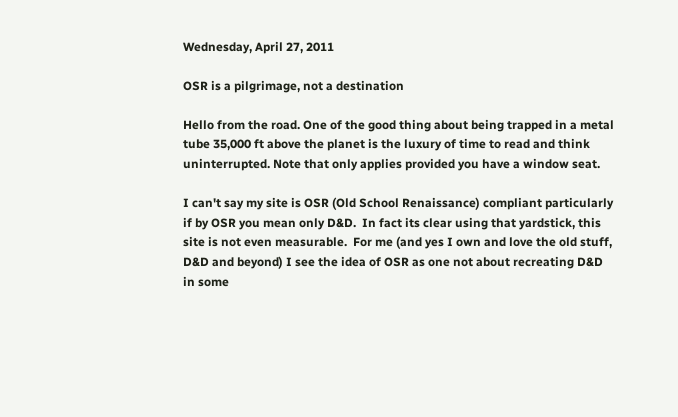Wednesday, April 27, 2011

OSR is a pilgrimage, not a destination

Hello from the road. One of the good thing about being trapped in a metal tube 35,000 ft above the planet is the luxury of time to read and think  uninterrupted. Note that only applies provided you have a window seat.

I can't say my site is OSR (Old School Renaissance) compliant particularly if by OSR you mean only D&D.  In fact its clear using that yardstick, this site is not even measurable.  For me (and yes I own and love the old stuff, D&D and beyond) I see the idea of OSR as one not about recreating D&D in some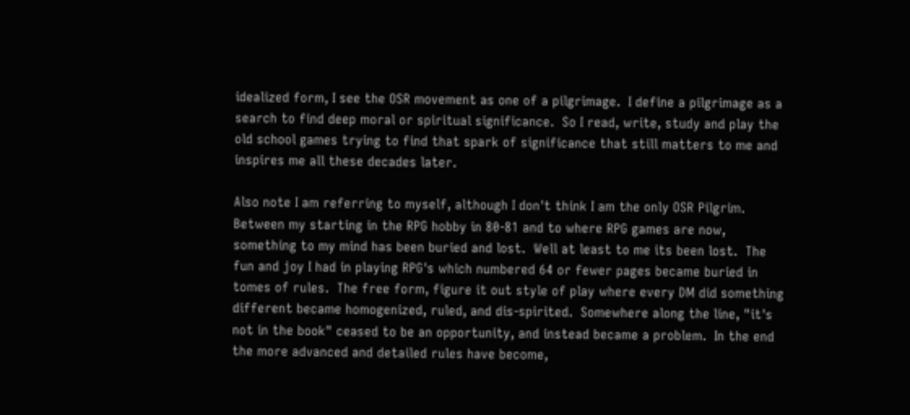idealized form, I see the OSR movement as one of a pilgrimage.  I define a pilgrimage as a search to find deep moral or spiritual significance.  So I read, write, study and play the old school games trying to find that spark of significance that still matters to me and inspires me all these decades later.

Also note I am referring to myself, although I don't think I am the only OSR Pilgrim.  Between my starting in the RPG hobby in 80-81 and to where RPG games are now, something to my mind has been buried and lost.  Well at least to me its been lost.  The fun and joy I had in playing RPG's which numbered 64 or fewer pages became buried in tomes of rules.  The free form, figure it out style of play where every DM did something different became homogenized, ruled, and dis-spirited.  Somewhere along the line, "it's not in the book" ceased to be an opportunity, and instead became a problem.  In the end the more advanced and detailed rules have become,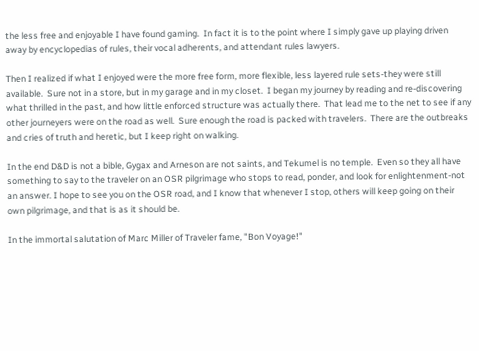the less free and enjoyable I have found gaming.  In fact it is to the point where I simply gave up playing driven away by encyclopedias of rules, their vocal adherents, and attendant rules lawyers.

Then I realized if what I enjoyed were the more free form, more flexible, less layered rule sets-they were still available.  Sure not in a store, but in my garage and in my closet.  I began my journey by reading and re-discovering what thrilled in the past, and how little enforced structure was actually there.  That lead me to the net to see if any other journeyers were on the road as well.  Sure enough the road is packed with travelers.  There are the outbreaks and cries of truth and heretic, but I keep right on walking.

In the end D&D is not a bible, Gygax and Arneson are not saints, and Tekumel is no temple.  Even so they all have something to say to the traveler on an OSR pilgrimage who stops to read, ponder, and look for enlightenment-not an answer. I hope to see you on the OSR road, and I know that whenever I stop, others will keep going on their own pilgrimage, and that is as it should be.

In the immortal salutation of Marc Miller of Traveler fame, "Bon Voyage!"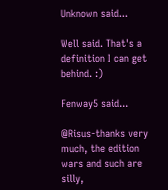Unknown said...

Well said. That's a definition I can get behind. :)

Fenway5 said...

@Risus-thanks very much, the edition wars and such are silly,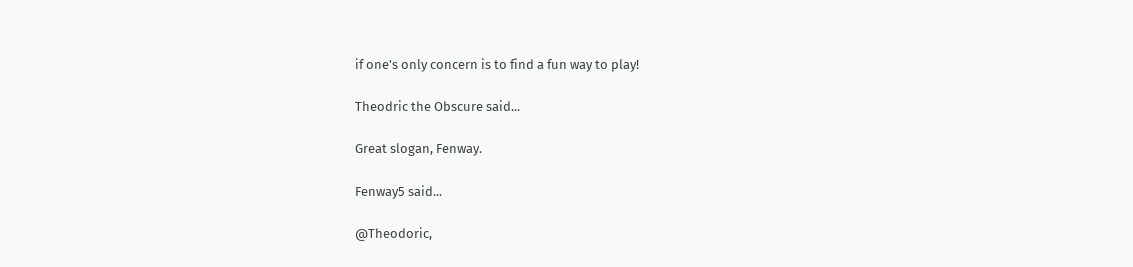if one's only concern is to find a fun way to play!

Theodric the Obscure said...

Great slogan, Fenway.

Fenway5 said...

@Theodoric,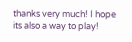thanks very much! I hope its also a way to play!